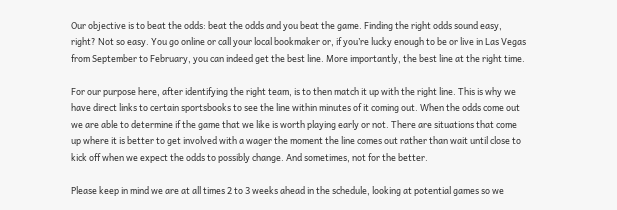Our objective is to beat the odds: beat the odds and you beat the game. Finding the right odds sound easy, right? Not so easy. You go online or call your local bookmaker or, if you’re lucky enough to be or live in Las Vegas from September to February, you can indeed get the best line. More importantly, the best line at the right time.

For our purpose here, after identifying the right team, is to then match it up with the right line. This is why we have direct links to certain sportsbooks to see the line within minutes of it coming out. When the odds come out we are able to determine if the game that we like is worth playing early or not. There are situations that come up where it is better to get involved with a wager the moment the line comes out rather than wait until close to kick off when we expect the odds to possibly change. And sometimes, not for the better.

Please keep in mind we are at all times 2 to 3 weeks ahead in the schedule, looking at potential games so we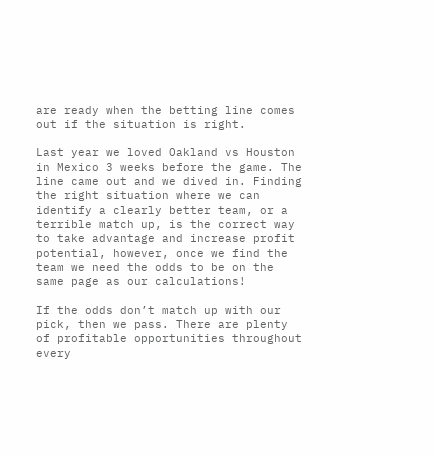are ready when the betting line comes out if the situation is right.

Last year we loved Oakland vs Houston in Mexico 3 weeks before the game. The line came out and we dived in. Finding the right situation where we can identify a clearly better team, or a terrible match up, is the correct way to take advantage and increase profit potential, however, once we find the team we need the odds to be on the same page as our calculations!

If the odds don’t match up with our pick, then we pass. There are plenty of profitable opportunities throughout every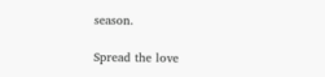season.

Spread the love